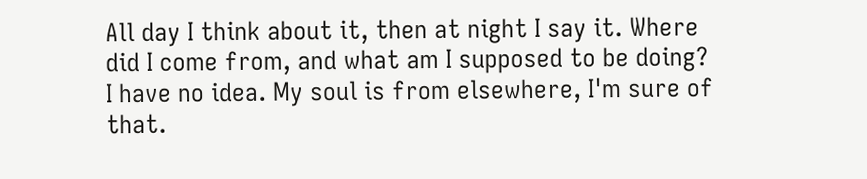All day I think about it, then at night I say it. Where did I come from, and what am I supposed to be doing? I have no idea. My soul is from elsewhere, I'm sure of that.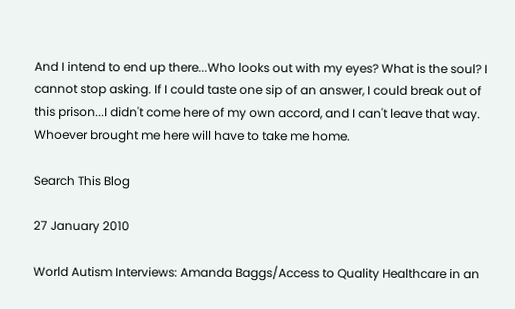And I intend to end up there...Who looks out with my eyes? What is the soul? I cannot stop asking. If I could taste one sip of an answer, I could break out of this prison...I didn't come here of my own accord, and I can't leave that way. Whoever brought me here will have to take me home.

Search This Blog

27 January 2010

World Autism Interviews: Amanda Baggs/Access to Quality Healthcare in an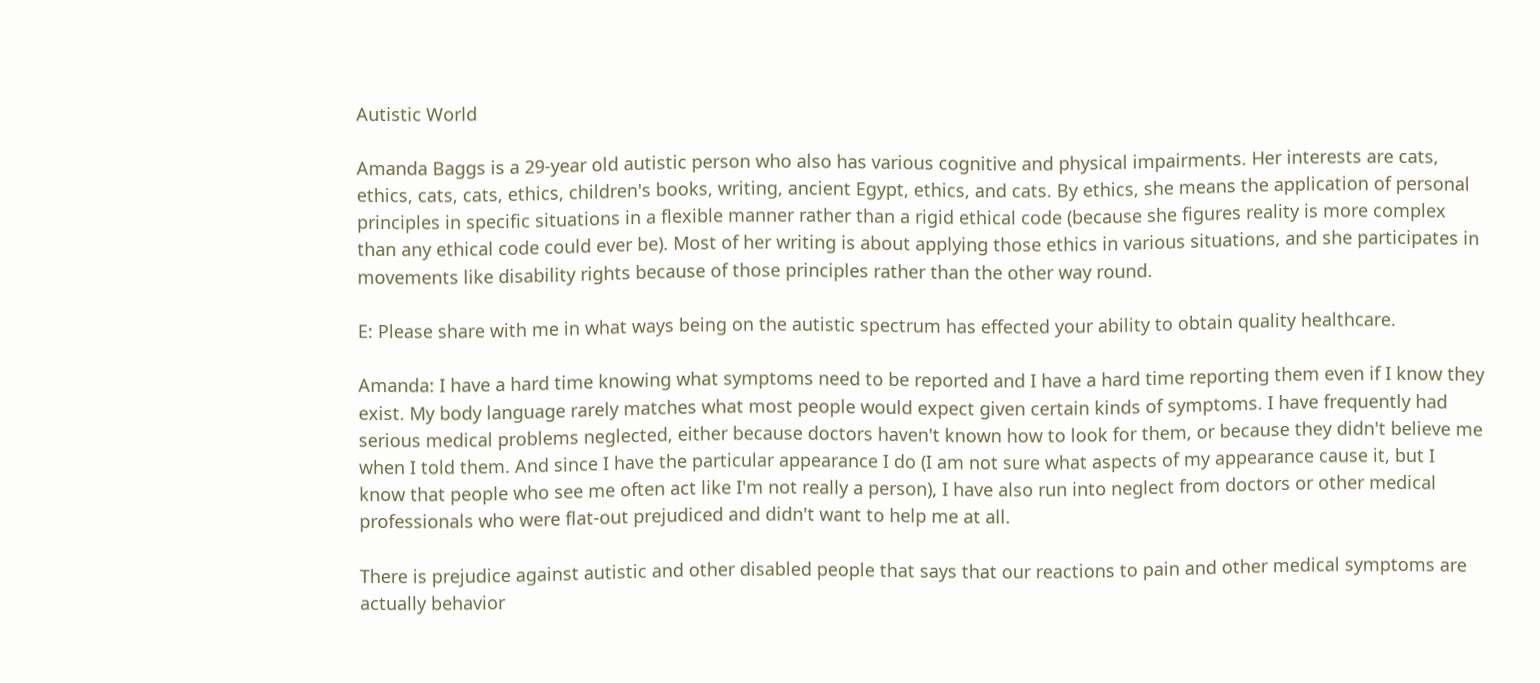Autistic World

Amanda Baggs is a 29-year old autistic person who also has various cognitive and physical impairments. Her interests are cats, ethics, cats, cats, ethics, children's books, writing, ancient Egypt, ethics, and cats. By ethics, she means the application of personal principles in specific situations in a flexible manner rather than a rigid ethical code (because she figures reality is more complex than any ethical code could ever be). Most of her writing is about applying those ethics in various situations, and she participates in movements like disability rights because of those principles rather than the other way round.

E: Please share with me in what ways being on the autistic spectrum has effected your ability to obtain quality healthcare.

Amanda: I have a hard time knowing what symptoms need to be reported and I have a hard time reporting them even if I know they exist. My body language rarely matches what most people would expect given certain kinds of symptoms. I have frequently had serious medical problems neglected, either because doctors haven't known how to look for them, or because they didn't believe me when I told them. And since I have the particular appearance I do (I am not sure what aspects of my appearance cause it, but I know that people who see me often act like I'm not really a person), I have also run into neglect from doctors or other medical professionals who were flat-out prejudiced and didn't want to help me at all.

There is prejudice against autistic and other disabled people that says that our reactions to pain and other medical symptoms are actually behavior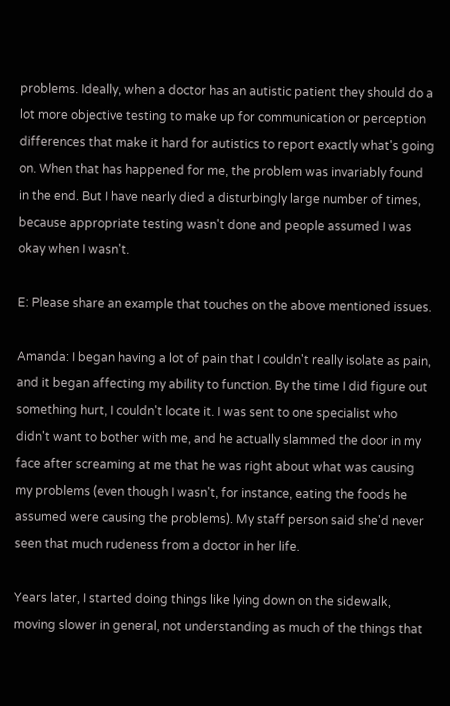problems. Ideally, when a doctor has an autistic patient they should do a lot more objective testing to make up for communication or perception differences that make it hard for autistics to report exactly what's going on. When that has happened for me, the problem was invariably found in the end. But I have nearly died a disturbingly large number of times, because appropriate testing wasn't done and people assumed I was okay when I wasn't.

E: Please share an example that touches on the above mentioned issues.

Amanda: I began having a lot of pain that I couldn't really isolate as pain, and it began affecting my ability to function. By the time I did figure out something hurt, I couldn't locate it. I was sent to one specialist who didn't want to bother with me, and he actually slammed the door in my face after screaming at me that he was right about what was causing my problems (even though I wasn't, for instance, eating the foods he assumed were causing the problems). My staff person said she'd never seen that much rudeness from a doctor in her life.

Years later, I started doing things like lying down on the sidewalk, moving slower in general, not understanding as much of the things that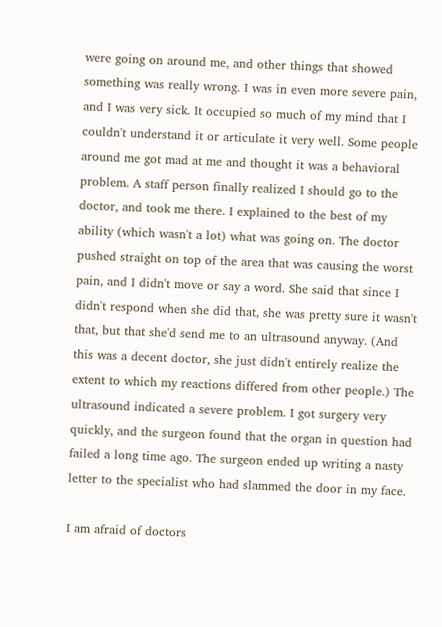were going on around me, and other things that showed something was really wrong. I was in even more severe pain, and I was very sick. It occupied so much of my mind that I couldn't understand it or articulate it very well. Some people around me got mad at me and thought it was a behavioral problem. A staff person finally realized I should go to the doctor, and took me there. I explained to the best of my ability (which wasn't a lot) what was going on. The doctor pushed straight on top of the area that was causing the worst pain, and I didn't move or say a word. She said that since I didn't respond when she did that, she was pretty sure it wasn't that, but that she'd send me to an ultrasound anyway. (And this was a decent doctor, she just didn't entirely realize the extent to which my reactions differed from other people.) The ultrasound indicated a severe problem. I got surgery very quickly, and the surgeon found that the organ in question had failed a long time ago. The surgeon ended up writing a nasty letter to the specialist who had slammed the door in my face.

I am afraid of doctors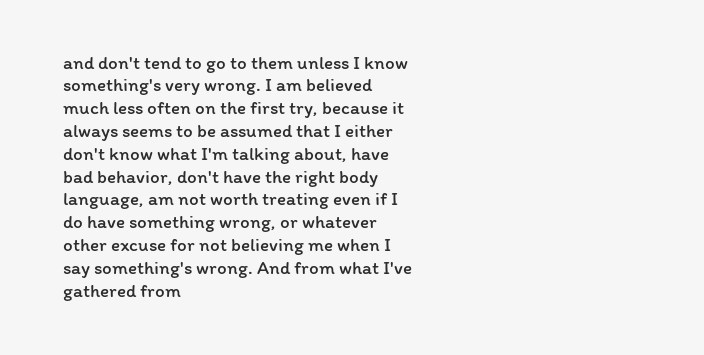and don't tend to go to them unless I know something's very wrong. I am believed much less often on the first try, because it always seems to be assumed that I either don't know what I'm talking about, have bad behavior, don't have the right body language, am not worth treating even if I do have something wrong, or whatever other excuse for not believing me when I say something's wrong. And from what I've gathered from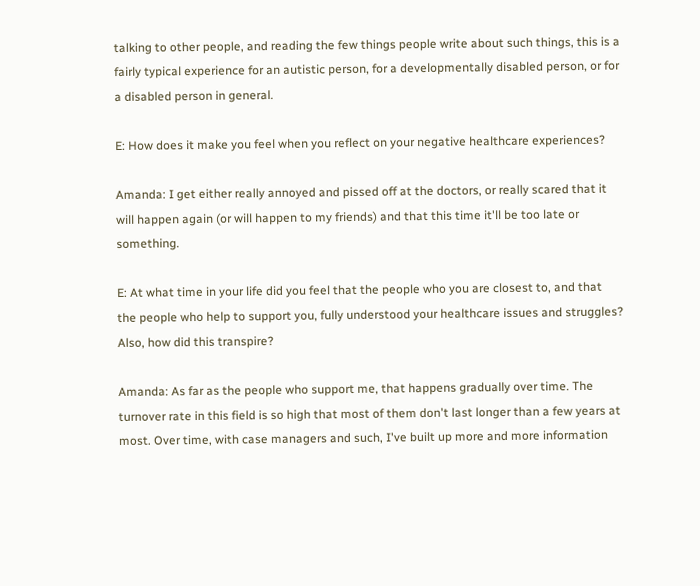talking to other people, and reading the few things people write about such things, this is a fairly typical experience for an autistic person, for a developmentally disabled person, or for a disabled person in general.

E: How does it make you feel when you reflect on your negative healthcare experiences?

Amanda: I get either really annoyed and pissed off at the doctors, or really scared that it will happen again (or will happen to my friends) and that this time it'll be too late or something.

E: At what time in your life did you feel that the people who you are closest to, and that the people who help to support you, fully understood your healthcare issues and struggles? Also, how did this transpire?

Amanda: As far as the people who support me, that happens gradually over time. The turnover rate in this field is so high that most of them don't last longer than a few years at most. Over time, with case managers and such, I've built up more and more information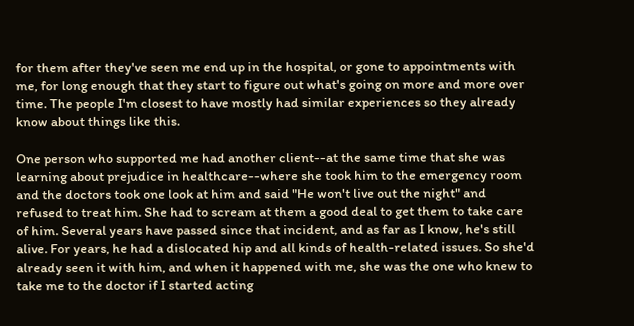for them after they've seen me end up in the hospital, or gone to appointments with me, for long enough that they start to figure out what's going on more and more over time. The people I'm closest to have mostly had similar experiences so they already know about things like this.

One person who supported me had another client--at the same time that she was learning about prejudice in healthcare--where she took him to the emergency room and the doctors took one look at him and said "He won't live out the night" and refused to treat him. She had to scream at them a good deal to get them to take care of him. Several years have passed since that incident, and as far as I know, he's still alive. For years, he had a dislocated hip and all kinds of health-related issues. So she'd already seen it with him, and when it happened with me, she was the one who knew to take me to the doctor if I started acting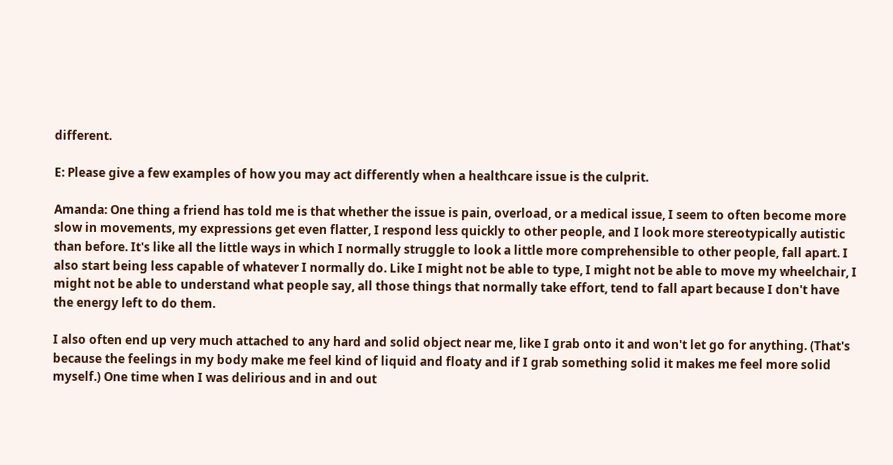different.

E: Please give a few examples of how you may act differently when a healthcare issue is the culprit.

Amanda: One thing a friend has told me is that whether the issue is pain, overload, or a medical issue, I seem to often become more slow in movements, my expressions get even flatter, I respond less quickly to other people, and I look more stereotypically autistic than before. It's like all the little ways in which I normally struggle to look a little more comprehensible to other people, fall apart. I also start being less capable of whatever I normally do. Like I might not be able to type, I might not be able to move my wheelchair, I might not be able to understand what people say, all those things that normally take effort, tend to fall apart because I don't have the energy left to do them.

I also often end up very much attached to any hard and solid object near me, like I grab onto it and won't let go for anything. (That's because the feelings in my body make me feel kind of liquid and floaty and if I grab something solid it makes me feel more solid myself.) One time when I was delirious and in and out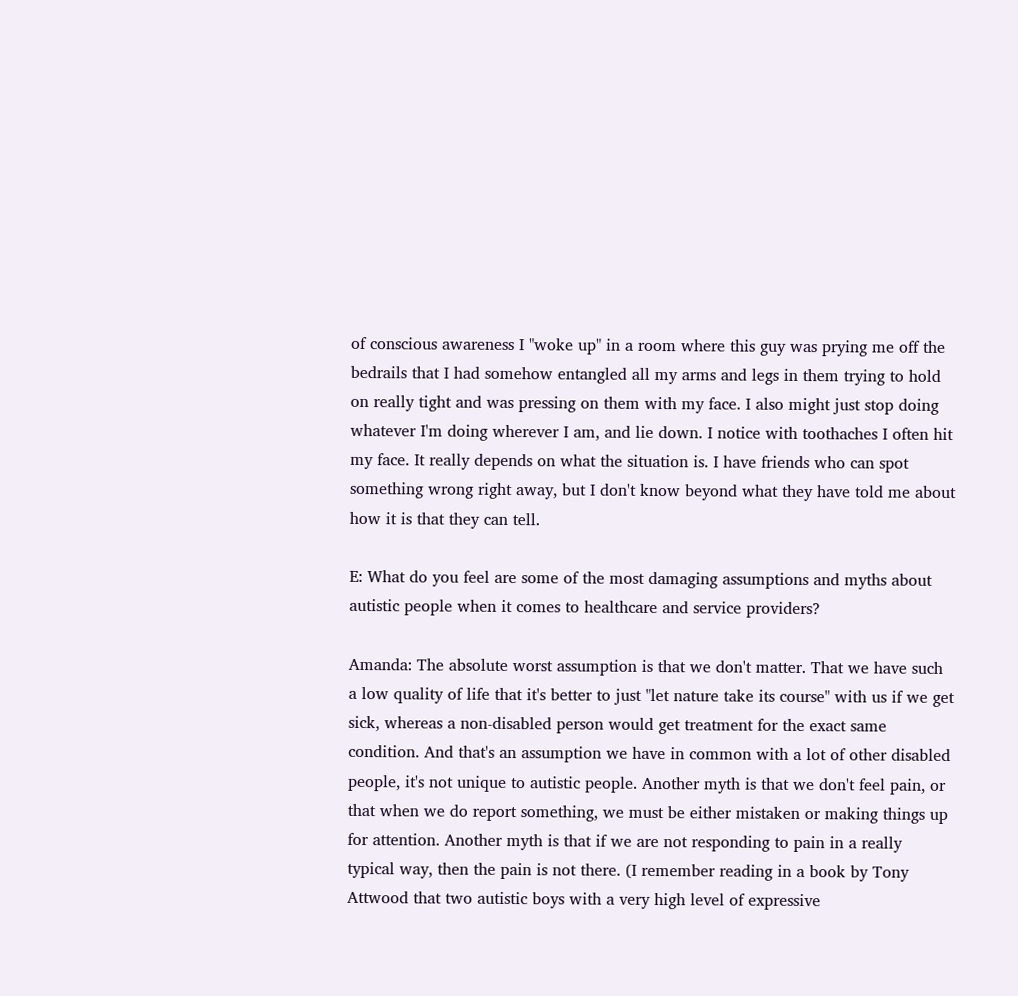of conscious awareness I "woke up" in a room where this guy was prying me off the bedrails that I had somehow entangled all my arms and legs in them trying to hold on really tight and was pressing on them with my face. I also might just stop doing whatever I'm doing wherever I am, and lie down. I notice with toothaches I often hit my face. It really depends on what the situation is. I have friends who can spot something wrong right away, but I don't know beyond what they have told me about how it is that they can tell.

E: What do you feel are some of the most damaging assumptions and myths about autistic people when it comes to healthcare and service providers?

Amanda: The absolute worst assumption is that we don't matter. That we have such a low quality of life that it's better to just "let nature take its course" with us if we get sick, whereas a non-disabled person would get treatment for the exact same condition. And that's an assumption we have in common with a lot of other disabled people, it's not unique to autistic people. Another myth is that we don't feel pain, or that when we do report something, we must be either mistaken or making things up for attention. Another myth is that if we are not responding to pain in a really typical way, then the pain is not there. (I remember reading in a book by Tony Attwood that two autistic boys with a very high level of expressive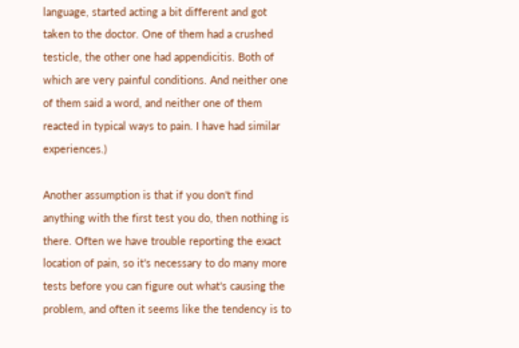language, started acting a bit different and got taken to the doctor. One of them had a crushed testicle, the other one had appendicitis. Both of which are very painful conditions. And neither one of them said a word, and neither one of them reacted in typical ways to pain. I have had similar experiences.)

Another assumption is that if you don't find anything with the first test you do, then nothing is there. Often we have trouble reporting the exact location of pain, so it's necessary to do many more tests before you can figure out what's causing the problem, and often it seems like the tendency is to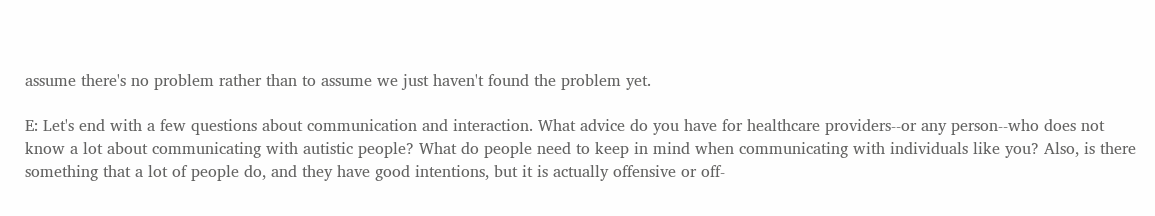assume there's no problem rather than to assume we just haven't found the problem yet.

E: Let's end with a few questions about communication and interaction. What advice do you have for healthcare providers--or any person--who does not know a lot about communicating with autistic people? What do people need to keep in mind when communicating with individuals like you? Also, is there something that a lot of people do, and they have good intentions, but it is actually offensive or off-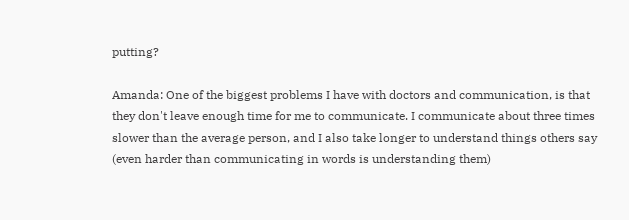putting?

Amanda: One of the biggest problems I have with doctors and communication, is that they don't leave enough time for me to communicate. I communicate about three times slower than the average person, and I also take longer to understand things others say (even harder than communicating in words is understanding them)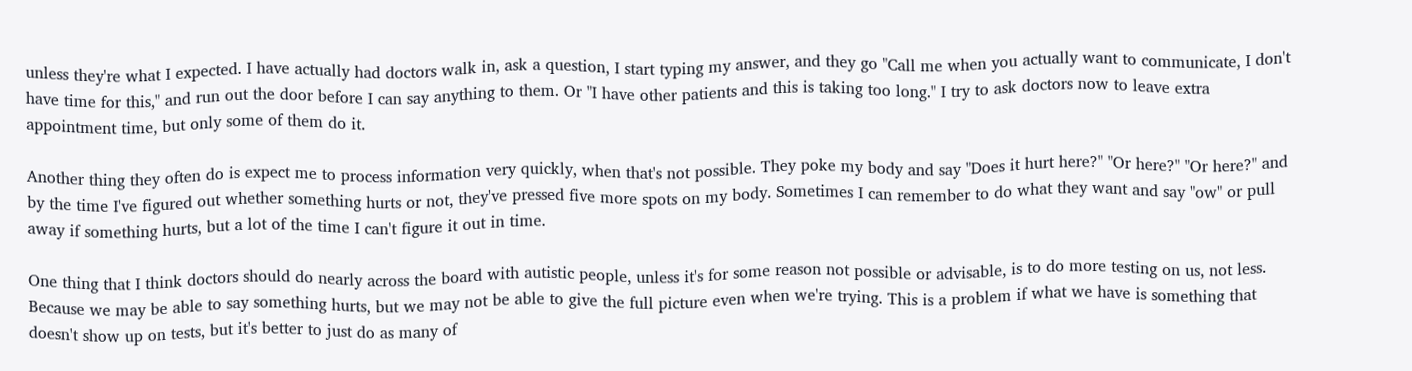unless they're what I expected. I have actually had doctors walk in, ask a question, I start typing my answer, and they go "Call me when you actually want to communicate, I don't have time for this," and run out the door before I can say anything to them. Or "I have other patients and this is taking too long." I try to ask doctors now to leave extra appointment time, but only some of them do it.

Another thing they often do is expect me to process information very quickly, when that's not possible. They poke my body and say "Does it hurt here?" "Or here?" "Or here?" and by the time I've figured out whether something hurts or not, they've pressed five more spots on my body. Sometimes I can remember to do what they want and say "ow" or pull away if something hurts, but a lot of the time I can't figure it out in time.

One thing that I think doctors should do nearly across the board with autistic people, unless it's for some reason not possible or advisable, is to do more testing on us, not less. Because we may be able to say something hurts, but we may not be able to give the full picture even when we're trying. This is a problem if what we have is something that doesn't show up on tests, but it's better to just do as many of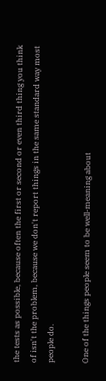the tests as possible, because often the first or second or even third thing you think of isn't the problem, because we don't report things in the same standard way most people do.

One of the things people seem to be well-meaning about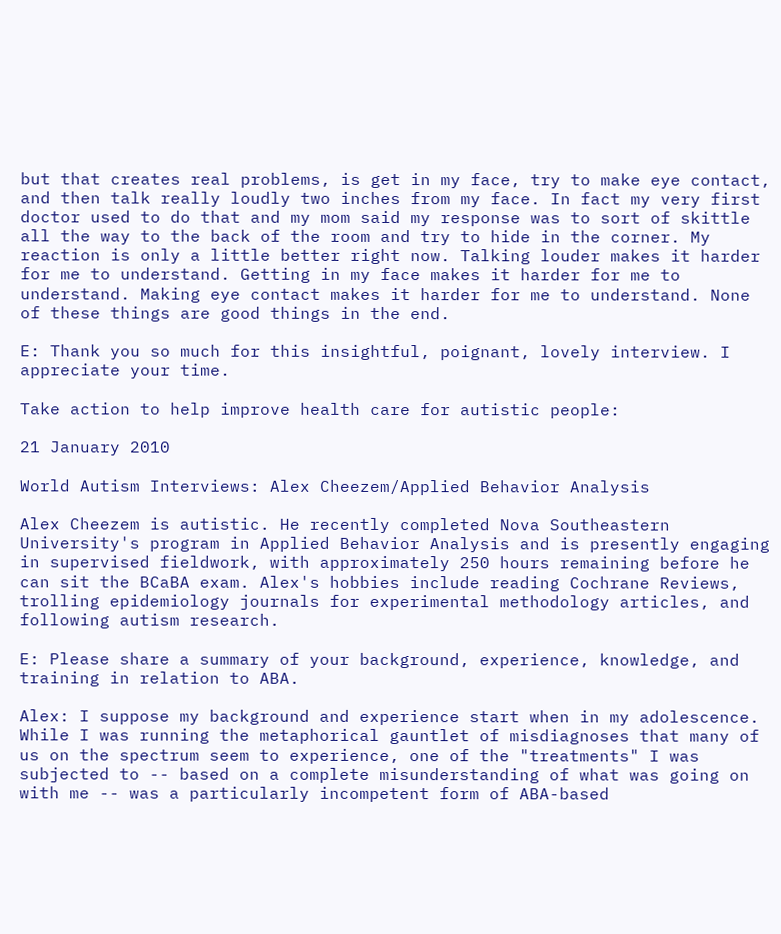but that creates real problems, is get in my face, try to make eye contact, and then talk really loudly two inches from my face. In fact my very first doctor used to do that and my mom said my response was to sort of skittle all the way to the back of the room and try to hide in the corner. My reaction is only a little better right now. Talking louder makes it harder for me to understand. Getting in my face makes it harder for me to understand. Making eye contact makes it harder for me to understand. None of these things are good things in the end.

E: Thank you so much for this insightful, poignant, lovely interview. I appreciate your time.

Take action to help improve health care for autistic people:

21 January 2010

World Autism Interviews: Alex Cheezem/Applied Behavior Analysis

Alex Cheezem is autistic. He recently completed Nova Southeastern University's program in Applied Behavior Analysis and is presently engaging in supervised fieldwork, with approximately 250 hours remaining before he can sit the BCaBA exam. Alex's hobbies include reading Cochrane Reviews, trolling epidemiology journals for experimental methodology articles, and following autism research.

E: Please share a summary of your background, experience, knowledge, and training in relation to ABA.

Alex: I suppose my background and experience start when in my adolescence. While I was running the metaphorical gauntlet of misdiagnoses that many of us on the spectrum seem to experience, one of the "treatments" I was subjected to -- based on a complete misunderstanding of what was going on with me -- was a particularly incompetent form of ABA-based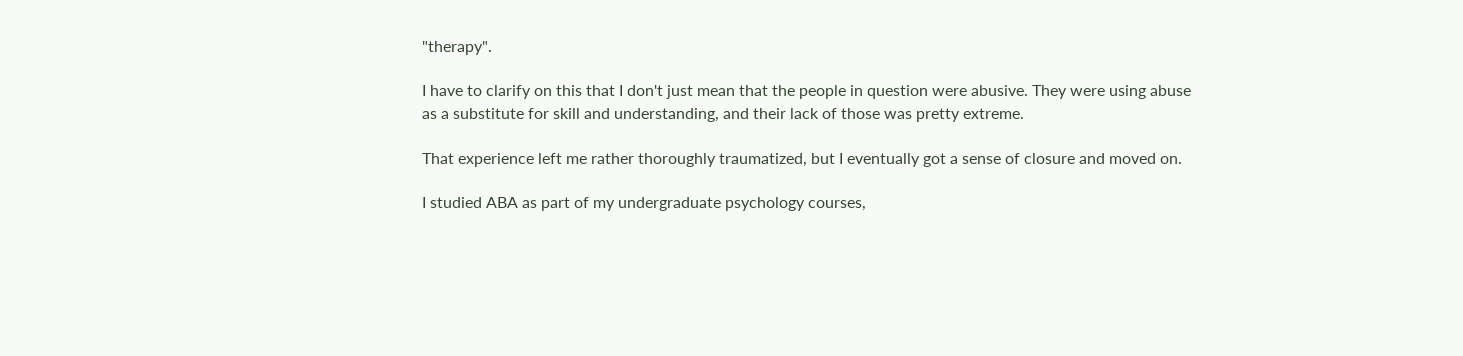"therapy".

I have to clarify on this that I don't just mean that the people in question were abusive. They were using abuse as a substitute for skill and understanding, and their lack of those was pretty extreme.

That experience left me rather thoroughly traumatized, but I eventually got a sense of closure and moved on.

I studied ABA as part of my undergraduate psychology courses,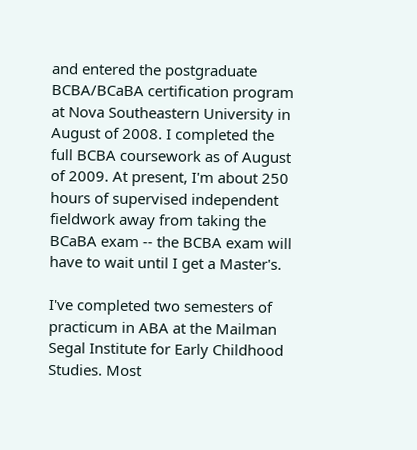and entered the postgraduate BCBA/BCaBA certification program at Nova Southeastern University in August of 2008. I completed the full BCBA coursework as of August of 2009. At present, I'm about 250 hours of supervised independent fieldwork away from taking the BCaBA exam -- the BCBA exam will have to wait until I get a Master's.

I've completed two semesters of practicum in ABA at the Mailman Segal Institute for Early Childhood Studies. Most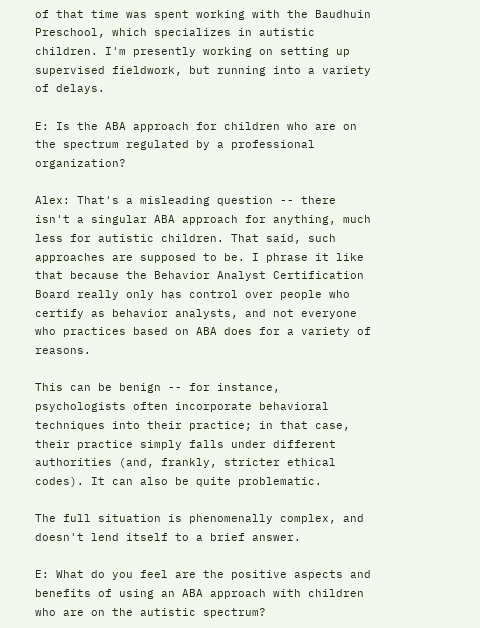of that time was spent working with the Baudhuin Preschool, which specializes in autistic children. I'm presently working on setting up supervised fieldwork, but running into a variety of delays.

E: Is the ABA approach for children who are on the spectrum regulated by a professional organization?

Alex: That's a misleading question -- there isn't a singular ABA approach for anything, much less for autistic children. That said, such approaches are supposed to be. I phrase it like that because the Behavior Analyst Certification Board really only has control over people who certify as behavior analysts, and not everyone who practices based on ABA does for a variety of reasons.

This can be benign -- for instance, psychologists often incorporate behavioral techniques into their practice; in that case, their practice simply falls under different authorities (and, frankly, stricter ethical codes). It can also be quite problematic.

The full situation is phenomenally complex, and doesn't lend itself to a brief answer.

E: What do you feel are the positive aspects and benefits of using an ABA approach with children who are on the autistic spectrum?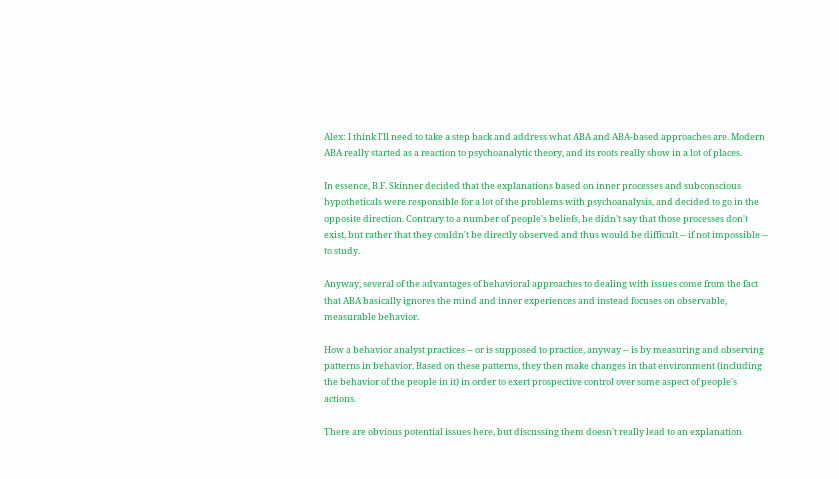Alex: I think I'll need to take a step back and address what ABA and ABA-based approaches are. Modern ABA really started as a reaction to psychoanalytic theory, and its roots really show in a lot of places.

In essence, B.F. Skinner decided that the explanations based on inner processes and subconscious hypotheticals were responsible for a lot of the problems with psychoanalysis, and decided to go in the opposite direction. Contrary to a number of people's beliefs, he didn't say that those processes don't exist, but rather that they couldn't be directly observed and thus would be difficult -- if not impossible -- to study.

Anyway, several of the advantages of behavioral approaches to dealing with issues come from the fact that ABA basically ignores the mind and inner experiences and instead focuses on observable, measurable behavior.

How a behavior analyst practices -- or is supposed to practice, anyway -- is by measuring and observing patterns in behavior. Based on these patterns, they then make changes in that environment (including the behavior of the people in it) in order to exert prospective control over some aspect of people's actions.

There are obvious potential issues here, but discussing them doesn't really lead to an explanation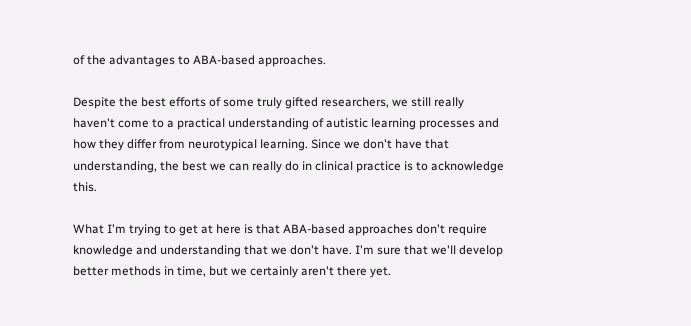of the advantages to ABA-based approaches.

Despite the best efforts of some truly gifted researchers, we still really haven't come to a practical understanding of autistic learning processes and how they differ from neurotypical learning. Since we don't have that understanding, the best we can really do in clinical practice is to acknowledge this.

What I'm trying to get at here is that ABA-based approaches don't require knowledge and understanding that we don't have. I'm sure that we'll develop better methods in time, but we certainly aren't there yet.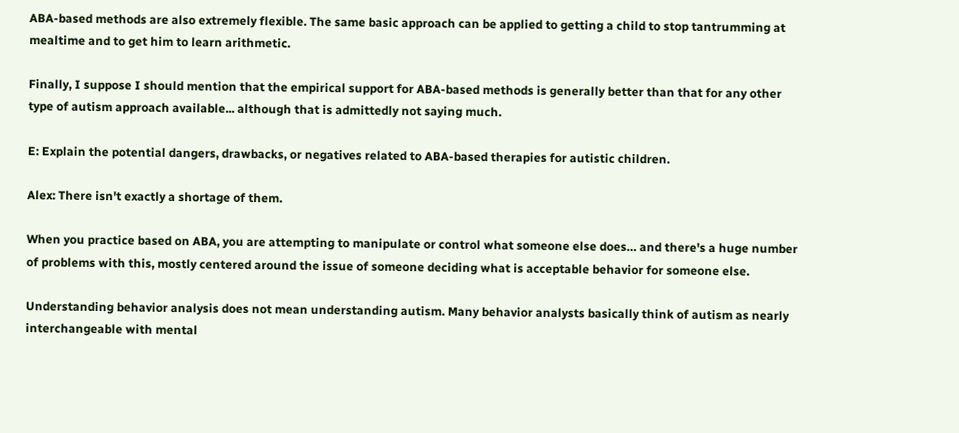ABA-based methods are also extremely flexible. The same basic approach can be applied to getting a child to stop tantrumming at mealtime and to get him to learn arithmetic.

Finally, I suppose I should mention that the empirical support for ABA-based methods is generally better than that for any other type of autism approach available... although that is admittedly not saying much.

E: Explain the potential dangers, drawbacks, or negatives related to ABA-based therapies for autistic children.

Alex: There isn't exactly a shortage of them.

When you practice based on ABA, you are attempting to manipulate or control what someone else does… and there's a huge number of problems with this, mostly centered around the issue of someone deciding what is acceptable behavior for someone else.

Understanding behavior analysis does not mean understanding autism. Many behavior analysts basically think of autism as nearly interchangeable with mental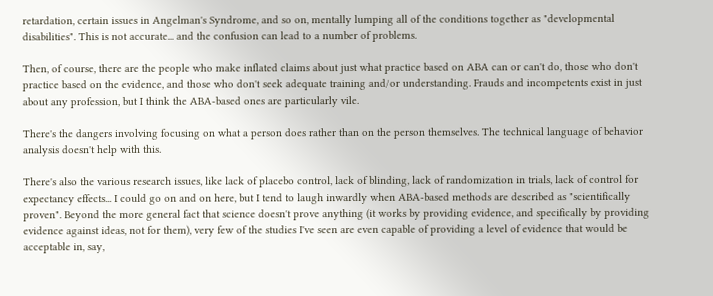retardation, certain issues in Angelman's Syndrome, and so on, mentally lumping all of the conditions together as "developmental disabilities". This is not accurate... and the confusion can lead to a number of problems.

Then, of course, there are the people who make inflated claims about just what practice based on ABA can or can't do, those who don't practice based on the evidence, and those who don't seek adequate training and/or understanding. Frauds and incompetents exist in just about any profession, but I think the ABA-based ones are particularly vile.

There's the dangers involving focusing on what a person does rather than on the person themselves. The technical language of behavior analysis doesn't help with this.

There's also the various research issues, like lack of placebo control, lack of blinding, lack of randomization in trials, lack of control for expectancy effects... I could go on and on here, but I tend to laugh inwardly when ABA-based methods are described as "scientifically proven". Beyond the more general fact that science doesn't prove anything (it works by providing evidence, and specifically by providing evidence against ideas, not for them), very few of the studies I've seen are even capable of providing a level of evidence that would be acceptable in, say,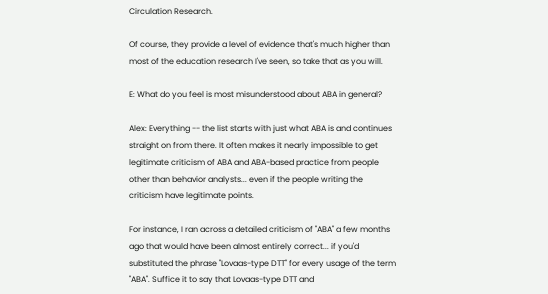Circulation Research.

Of course, they provide a level of evidence that's much higher than most of the education research I've seen, so take that as you will.

E: What do you feel is most misunderstood about ABA in general?

Alex: Everything -- the list starts with just what ABA is and continues straight on from there. It often makes it nearly impossible to get legitimate criticism of ABA and ABA-based practice from people other than behavior analysts... even if the people writing the criticism have legitimate points.

For instance, I ran across a detailed criticism of "ABA" a few months ago that would have been almost entirely correct... if you'd substituted the phrase "Lovaas-type DTT" for every usage of the term "ABA". Suffice it to say that Lovaas-type DTT and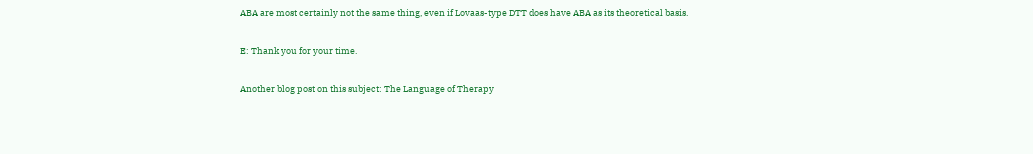ABA are most certainly not the same thing, even if Lovaas-type DTT does have ABA as its theoretical basis.

E: Thank you for your time.

Another blog post on this subject: The Language of Therapy